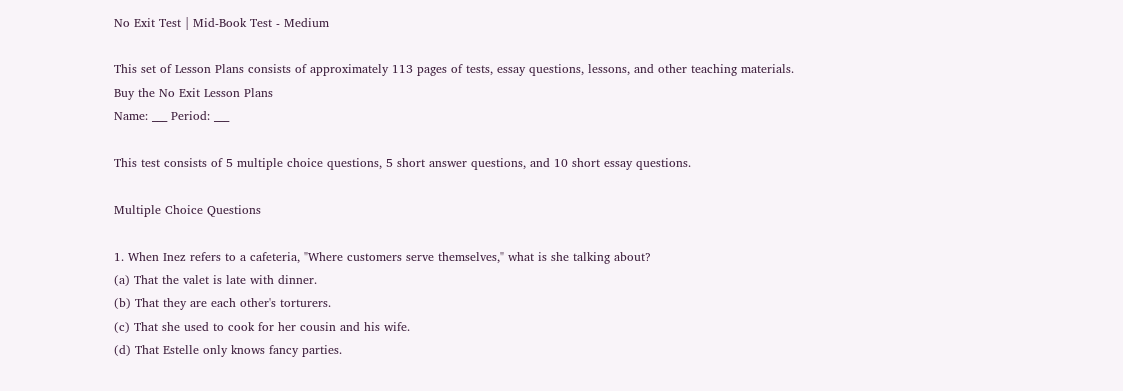No Exit Test | Mid-Book Test - Medium

This set of Lesson Plans consists of approximately 113 pages of tests, essay questions, lessons, and other teaching materials.
Buy the No Exit Lesson Plans
Name: ___ Period: ___

This test consists of 5 multiple choice questions, 5 short answer questions, and 10 short essay questions.

Multiple Choice Questions

1. When Inez refers to a cafeteria, "Where customers serve themselves," what is she talking about?
(a) That the valet is late with dinner.
(b) That they are each other's torturers.
(c) That she used to cook for her cousin and his wife.
(d) That Estelle only knows fancy parties.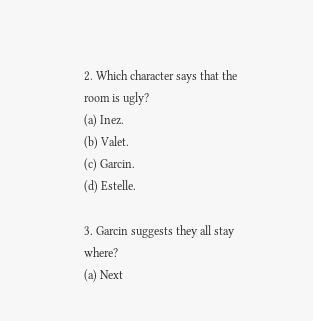2. Which character says that the room is ugly?
(a) Inez.
(b) Valet.
(c) Garcin.
(d) Estelle.

3. Garcin suggests they all stay where?
(a) Next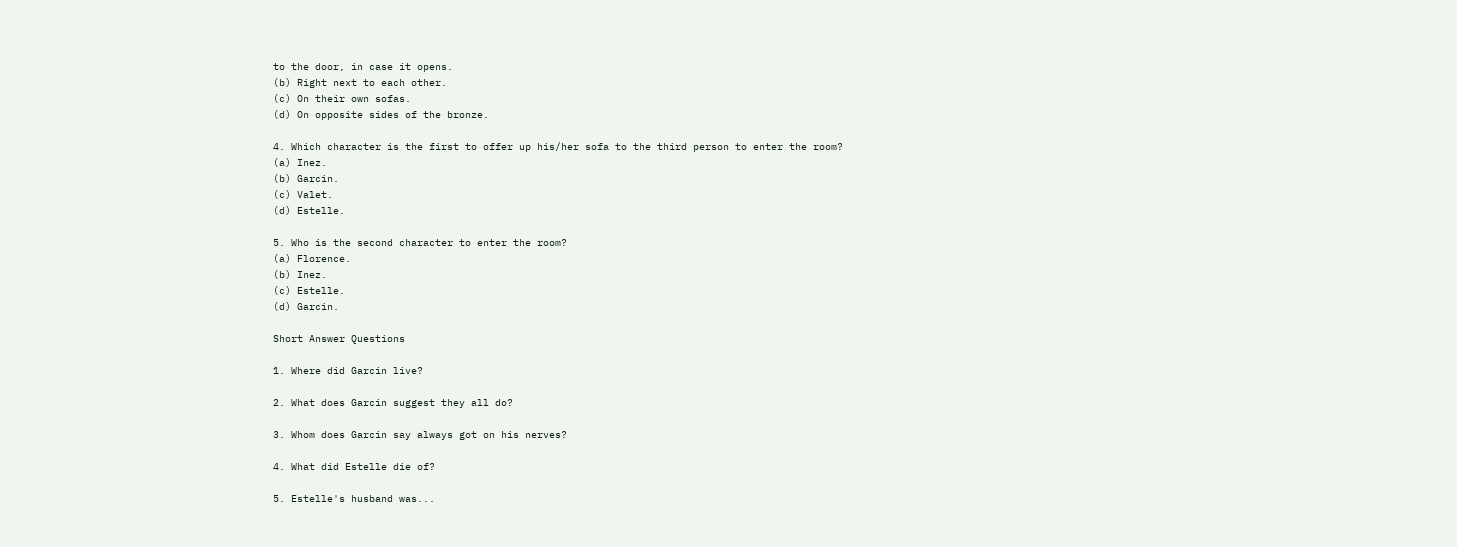to the door, in case it opens.
(b) Right next to each other.
(c) On their own sofas.
(d) On opposite sides of the bronze.

4. Which character is the first to offer up his/her sofa to the third person to enter the room?
(a) Inez.
(b) Garcin.
(c) Valet.
(d) Estelle.

5. Who is the second character to enter the room?
(a) Florence.
(b) Inez.
(c) Estelle.
(d) Garcin.

Short Answer Questions

1. Where did Garcin live?

2. What does Garcin suggest they all do?

3. Whom does Garcin say always got on his nerves?

4. What did Estelle die of?

5. Estelle's husband was...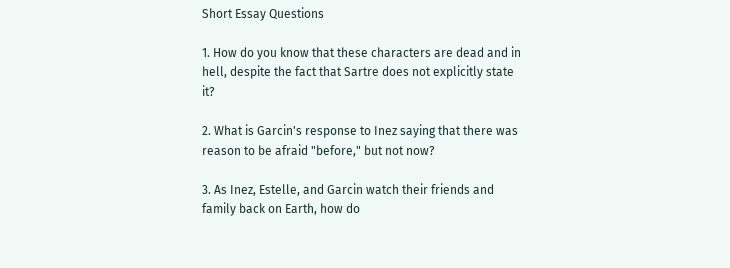Short Essay Questions

1. How do you know that these characters are dead and in hell, despite the fact that Sartre does not explicitly state it?

2. What is Garcin's response to Inez saying that there was reason to be afraid "before," but not now?

3. As Inez, Estelle, and Garcin watch their friends and family back on Earth, how do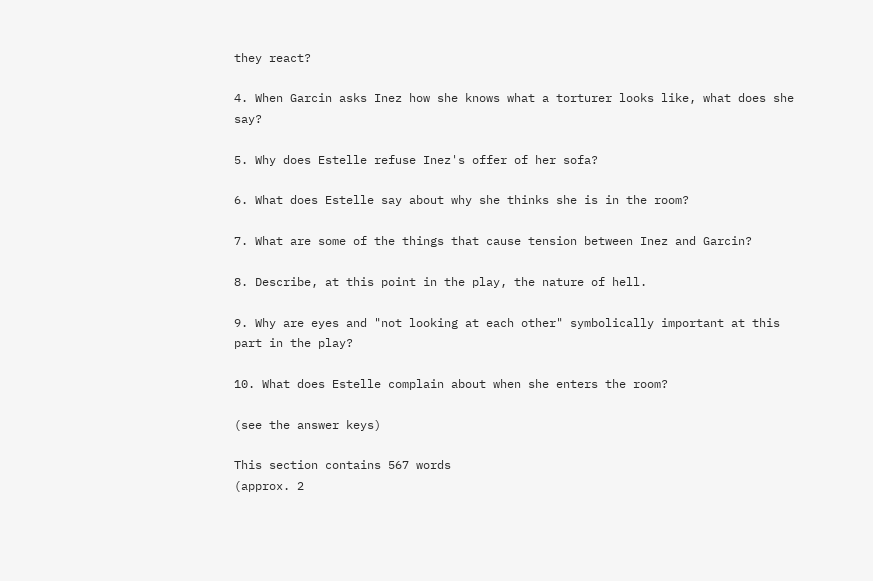they react?

4. When Garcin asks Inez how she knows what a torturer looks like, what does she say?

5. Why does Estelle refuse Inez's offer of her sofa?

6. What does Estelle say about why she thinks she is in the room?

7. What are some of the things that cause tension between Inez and Garcin?

8. Describe, at this point in the play, the nature of hell.

9. Why are eyes and "not looking at each other" symbolically important at this part in the play?

10. What does Estelle complain about when she enters the room?

(see the answer keys)

This section contains 567 words
(approx. 2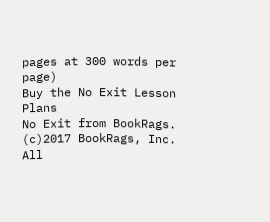pages at 300 words per page)
Buy the No Exit Lesson Plans
No Exit from BookRags. (c)2017 BookRags, Inc. All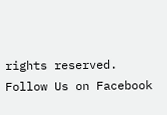rights reserved.
Follow Us on Facebook